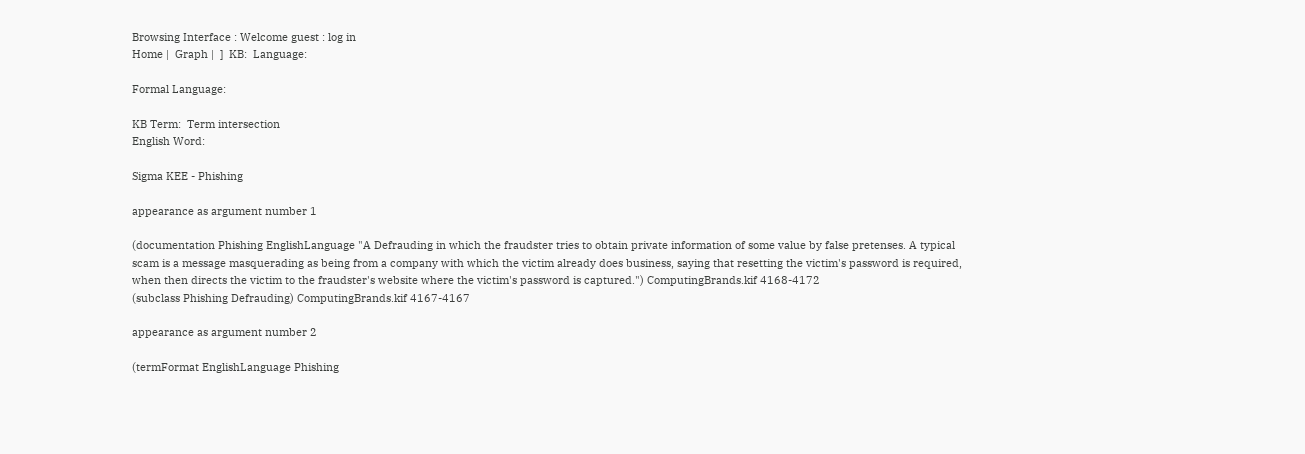Browsing Interface : Welcome guest : log in
Home |  Graph |  ]  KB:  Language:

Formal Language:

KB Term:  Term intersection
English Word:

Sigma KEE - Phishing

appearance as argument number 1

(documentation Phishing EnglishLanguage "A Defrauding in which the fraudster tries to obtain private information of some value by false pretenses. A typical scam is a message masquerading as being from a company with which the victim already does business, saying that resetting the victim's password is required, when then directs the victim to the fraudster's website where the victim's password is captured.") ComputingBrands.kif 4168-4172
(subclass Phishing Defrauding) ComputingBrands.kif 4167-4167

appearance as argument number 2

(termFormat EnglishLanguage Phishing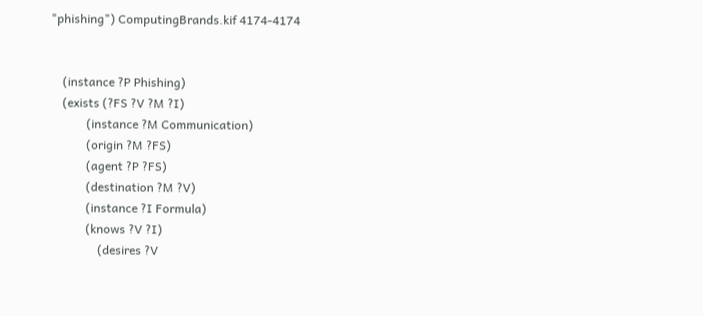"phishing") ComputingBrands.kif 4174-4174


    (instance ?P Phishing)
    (exists (?FS ?V ?M ?I)
            (instance ?M Communication)
            (origin ?M ?FS)
            (agent ?P ?FS)
            (destination ?M ?V)
            (instance ?I Formula)
            (knows ?V ?I)
                (desires ?V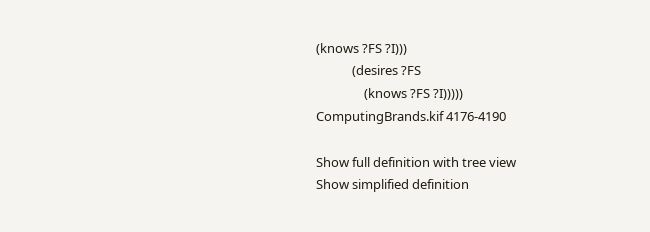(knows ?FS ?I)))
            (desires ?FS
                (knows ?FS ?I)))))
ComputingBrands.kif 4176-4190

Show full definition with tree view
Show simplified definition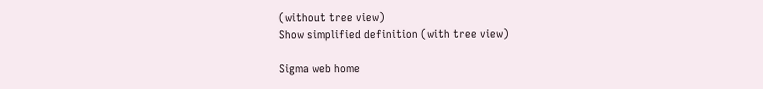(without tree view)
Show simplified definition (with tree view)

Sigma web home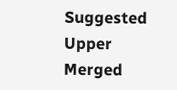Suggested Upper Merged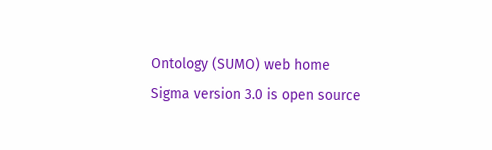Ontology (SUMO) web home
Sigma version 3.0 is open source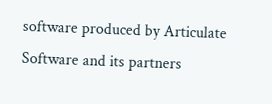software produced by Articulate Software and its partners